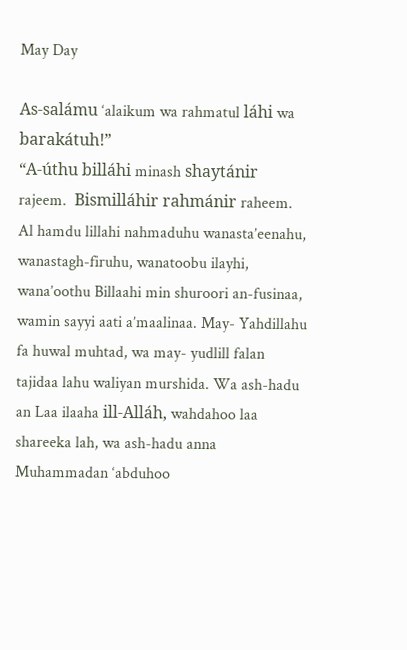May Day

As-salámu ‘alaikum wa rahmatul láhi wa barakátuh!”
“A-úthu billáhi minash shaytánir rajeem.  Bismilláhir rahmánir raheem.
Al hamdu lillahi nahmaduhu wanasta’eenahu, wanastagh-firuhu, wanatoobu ilayhi, wana’oothu Billaahi min shuroori an-fusinaa, wamin sayyi aati a’maalinaa. May- Yahdillahu fa huwal muhtad, wa may- yudlill falan tajidaa lahu waliyan murshida. Wa ash-hadu an Laa ilaaha ill-Alláh, wahdahoo laa shareeka lah, wa ash-hadu anna Muhammadan ‘abduhoo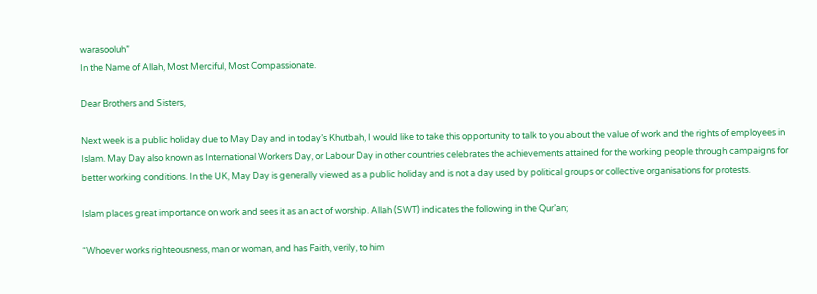warasooluh”
In the Name of Allah, Most Merciful, Most Compassionate.

Dear Brothers and Sisters,

Next week is a public holiday due to May Day and in today’s Khutbah, I would like to take this opportunity to talk to you about the value of work and the rights of employees in Islam. May Day also known as International Workers Day, or Labour Day in other countries celebrates the achievements attained for the working people through campaigns for better working conditions. In the UK, May Day is generally viewed as a public holiday and is not a day used by political groups or collective organisations for protests.

Islam places great importance on work and sees it as an act of worship. Allah (SWT) indicates the following in the Qur’an;

“Whoever works righteousness, man or woman, and has Faith, verily, to him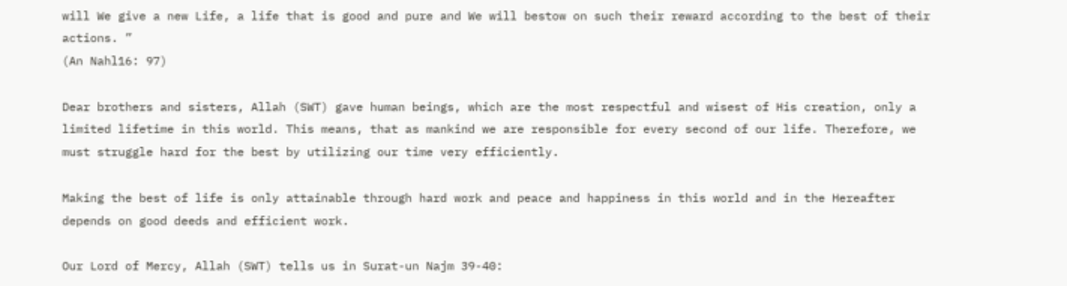will We give a new Life, a life that is good and pure and We will bestow on such their reward according to the best of their actions. ”
(An Nahl16: 97)

Dear brothers and sisters, Allah (SWT) gave human beings, which are the most respectful and wisest of His creation, only a limited lifetime in this world. This means, that as mankind we are responsible for every second of our life. Therefore, we must struggle hard for the best by utilizing our time very efficiently.

Making the best of life is only attainable through hard work and peace and happiness in this world and in the Hereafter depends on good deeds and efficient work.

Our Lord of Mercy, Allah (SWT) tells us in Surat-un Najm 39-40: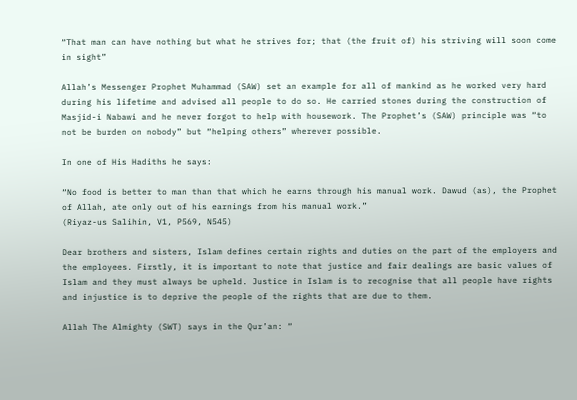“That man can have nothing but what he strives for; that (the fruit of) his striving will soon come in sight”

Allah’s Messenger Prophet Muhammad (SAW) set an example for all of mankind as he worked very hard during his lifetime and advised all people to do so. He carried stones during the construction of Masjid-i Nabawi and he never forgot to help with housework. The Prophet’s (SAW) principle was “to not be burden on nobody” but “helping others” wherever possible.

In one of His Hadiths he says:

“No food is better to man than that which he earns through his manual work. Dawud (as), the Prophet of Allah, ate only out of his earnings from his manual work.”
(Riyaz-us Salihin, V1, P569, N545)

Dear brothers and sisters, Islam defines certain rights and duties on the part of the employers and the employees. Firstly, it is important to note that justice and fair dealings are basic values of Islam and they must always be upheld. Justice in Islam is to recognise that all people have rights and injustice is to deprive the people of the rights that are due to them.

Allah The Almighty (SWT) says in the Qur’an: “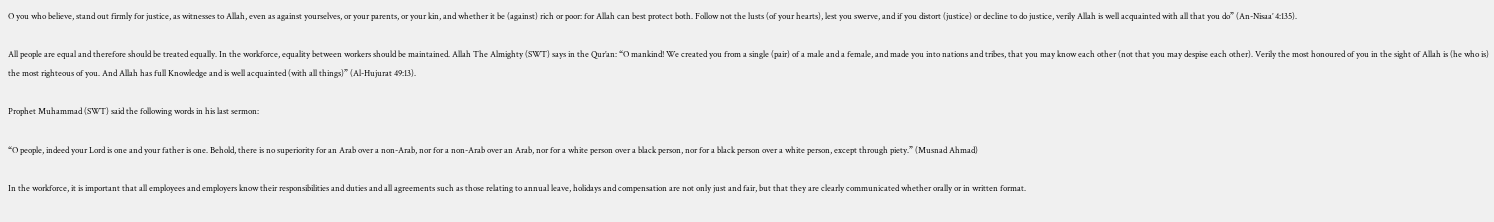O you who believe, stand out firmly for justice, as witnesses to Allah, even as against yourselves, or your parents, or your kin, and whether it be (against) rich or poor: for Allah can best protect both. Follow not the lusts (of your hearts), lest you swerve, and if you distort (justice) or decline to do justice, verily Allah is well acquainted with all that you do” (An-Nisaa’ 4:135).

All people are equal and therefore should be treated equally. In the workforce, equality between workers should be maintained. Allah The Almighty (SWT) says in the Qur’an: “O mankind! We created you from a single (pair) of a male and a female, and made you into nations and tribes, that you may know each other (not that you may despise each other). Verily the most honoured of you in the sight of Allah is (he who is) the most righteous of you. And Allah has full Knowledge and is well acquainted (with all things)” (Al-Hujurat 49:13).

Prophet Muhammad (SWT) said the following words in his last sermon:

“O people, indeed your Lord is one and your father is one. Behold, there is no superiority for an Arab over a non-Arab, nor for a non-Arab over an Arab, nor for a white person over a black person, nor for a black person over a white person, except through piety.” (Musnad Ahmad)

In the workforce, it is important that all employees and employers know their responsibilities and duties and all agreements such as those relating to annual leave, holidays and compensation are not only just and fair, but that they are clearly communicated whether orally or in written format.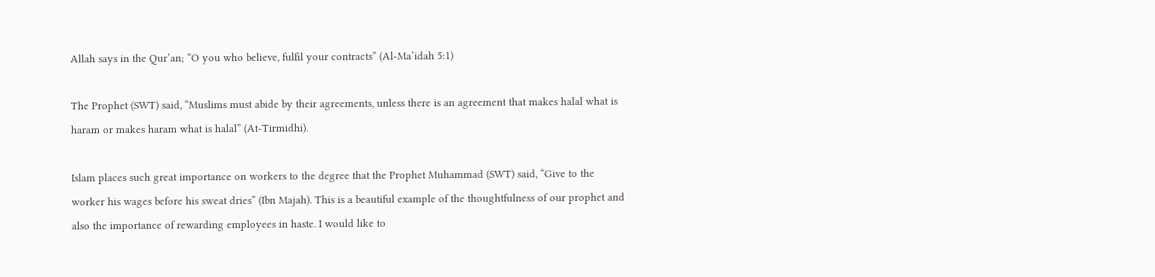Allah says in the Qur’an; “O you who believe, fulfil your contracts” (Al-Ma’idah 5:1)

The Prophet (SWT) said, “Muslims must abide by their agreements, unless there is an agreement that makes halal what is haram or makes haram what is halal” (At-Tirmidhi).

Islam places such great importance on workers to the degree that the Prophet Muhammad (SWT) said, “Give to the worker his wages before his sweat dries” (Ibn Majah). This is a beautiful example of the thoughtfulness of our prophet and also the importance of rewarding employees in haste. I would like to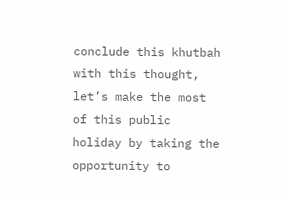conclude this khutbah with this thought, let’s make the most of this public holiday by taking the opportunity to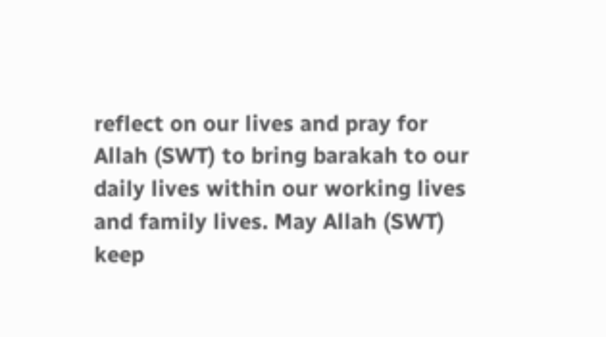reflect on our lives and pray for Allah (SWT) to bring barakah to our daily lives within our working lives and family lives. May Allah (SWT) keep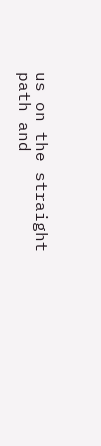us on the straight path and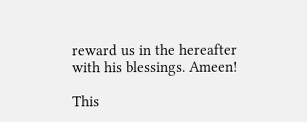reward us in the hereafter with his blessings. Ameen!

This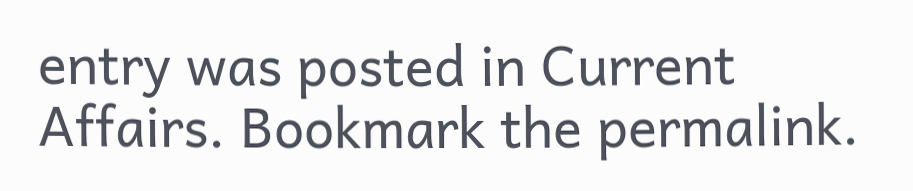entry was posted in Current Affairs. Bookmark the permalink.